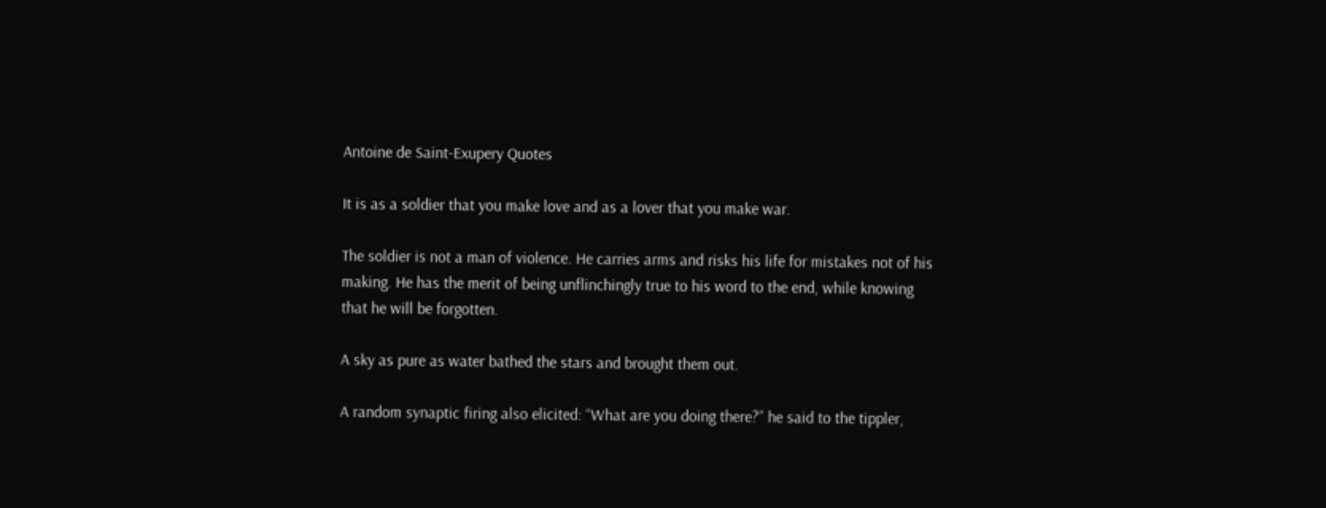Antoine de Saint-Exupery Quotes

It is as a soldier that you make love and as a lover that you make war.

The soldier is not a man of violence. He carries arms and risks his life for mistakes not of his making. He has the merit of being unflinchingly true to his word to the end, while knowing that he will be forgotten.

A sky as pure as water bathed the stars and brought them out.

A random synaptic firing also elicited: “What are you doing there?” he said to the tippler,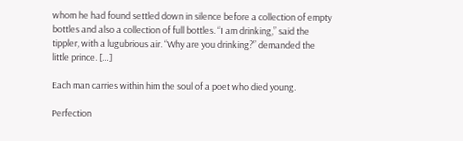whom he had found settled down in silence before a collection of empty bottles and also a collection of full bottles. “I am drinking,” said the tippler, with a lugubrious air. “Why are you drinking?” demanded the little prince. […]

Each man carries within him the soul of a poet who died young.

Perfection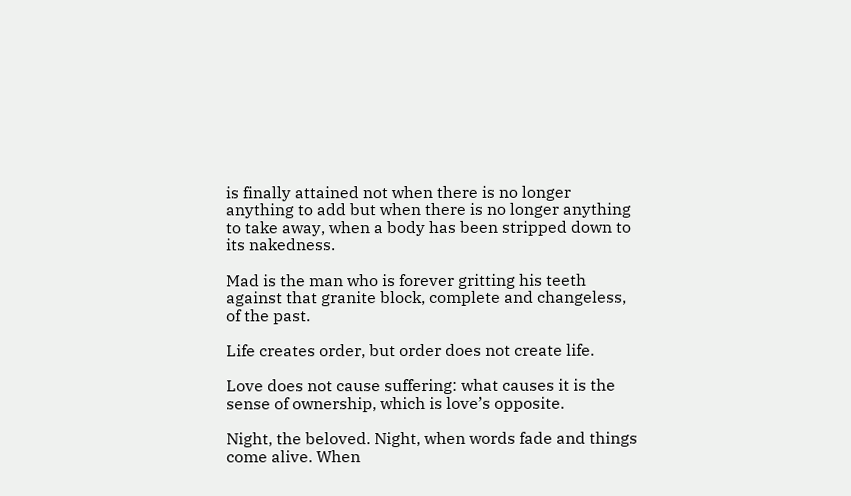is finally attained not when there is no longer anything to add but when there is no longer anything to take away, when a body has been stripped down to its nakedness.

Mad is the man who is forever gritting his teeth against that granite block, complete and changeless, of the past.

Life creates order, but order does not create life.

Love does not cause suffering: what causes it is the sense of ownership, which is love’s opposite.

Night, the beloved. Night, when words fade and things come alive. When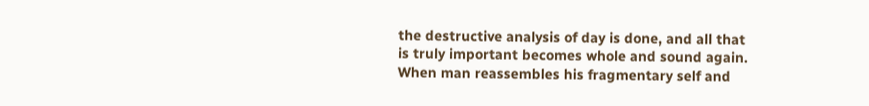the destructive analysis of day is done, and all that is truly important becomes whole and sound again. When man reassembles his fragmentary self and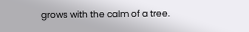grows with the calm of a tree.